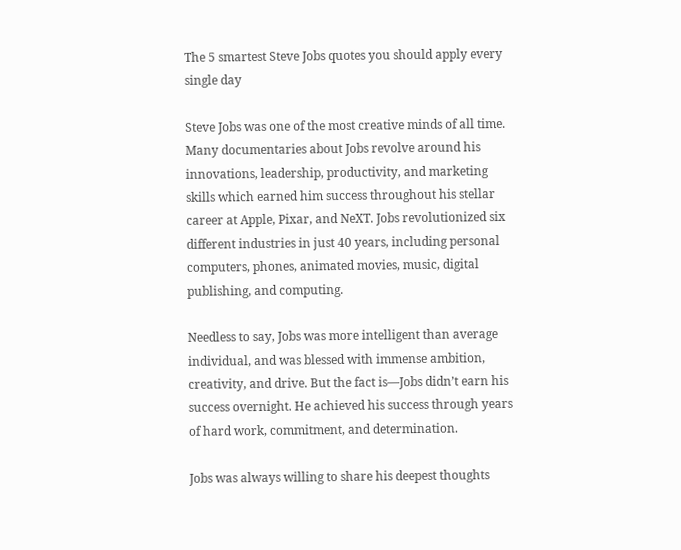The 5 smartest Steve Jobs quotes you should apply every single day

Steve Jobs was one of the most creative minds of all time. Many documentaries about Jobs revolve around his innovations, leadership, productivity, and marketing skills which earned him success throughout his stellar career at Apple, Pixar, and NeXT. Jobs revolutionized six different industries in just 40 years, including personal computers, phones, animated movies, music, digital publishing, and computing.

Needless to say, Jobs was more intelligent than average individual, and was blessed with immense ambition, creativity, and drive. But the fact is—Jobs didn’t earn his success overnight. He achieved his success through years of hard work, commitment, and determination.

Jobs was always willing to share his deepest thoughts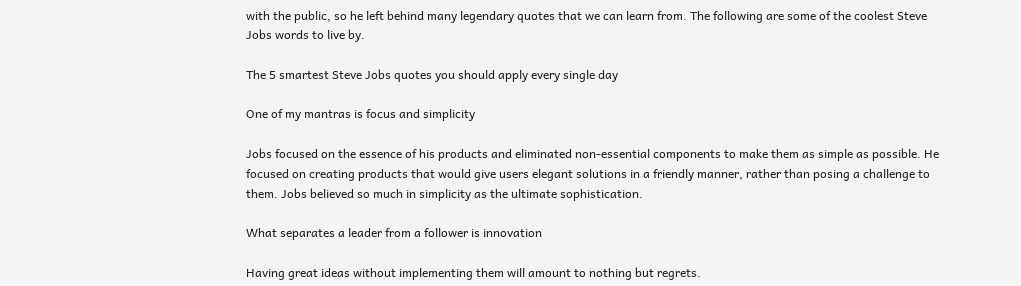with the public, so he left behind many legendary quotes that we can learn from. The following are some of the coolest Steve Jobs words to live by.

The 5 smartest Steve Jobs quotes you should apply every single day

One of my mantras is focus and simplicity

Jobs focused on the essence of his products and eliminated non-essential components to make them as simple as possible. He focused on creating products that would give users elegant solutions in a friendly manner, rather than posing a challenge to them. Jobs believed so much in simplicity as the ultimate sophistication.

What separates a leader from a follower is innovation

Having great ideas without implementing them will amount to nothing but regrets.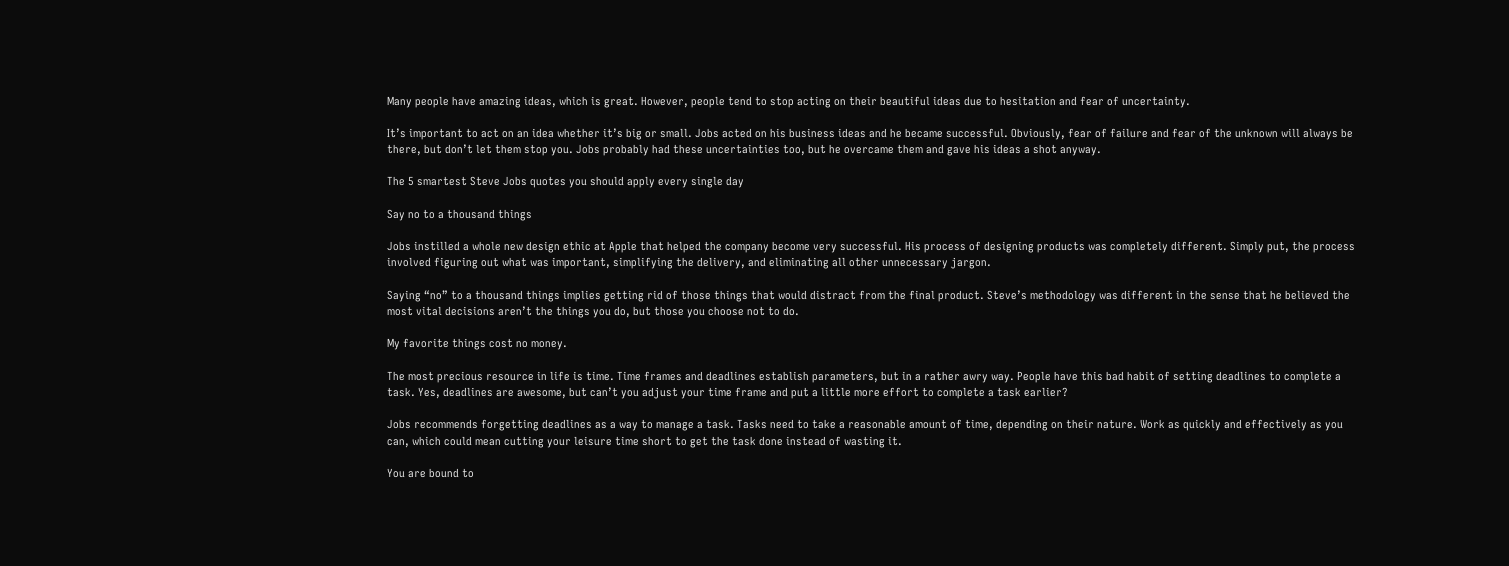Many people have amazing ideas, which is great. However, people tend to stop acting on their beautiful ideas due to hesitation and fear of uncertainty.

It’s important to act on an idea whether it’s big or small. Jobs acted on his business ideas and he became successful. Obviously, fear of failure and fear of the unknown will always be there, but don’t let them stop you. Jobs probably had these uncertainties too, but he overcame them and gave his ideas a shot anyway.

The 5 smartest Steve Jobs quotes you should apply every single day

Say no to a thousand things

Jobs instilled a whole new design ethic at Apple that helped the company become very successful. His process of designing products was completely different. Simply put, the process involved figuring out what was important, simplifying the delivery, and eliminating all other unnecessary jargon.

Saying “no” to a thousand things implies getting rid of those things that would distract from the final product. Steve’s methodology was different in the sense that he believed the most vital decisions aren’t the things you do, but those you choose not to do.

My favorite things cost no money.

The most precious resource in life is time. Time frames and deadlines establish parameters, but in a rather awry way. People have this bad habit of setting deadlines to complete a task. Yes, deadlines are awesome, but can’t you adjust your time frame and put a little more effort to complete a task earlier?

Jobs recommends forgetting deadlines as a way to manage a task. Tasks need to take a reasonable amount of time, depending on their nature. Work as quickly and effectively as you can, which could mean cutting your leisure time short to get the task done instead of wasting it.

You are bound to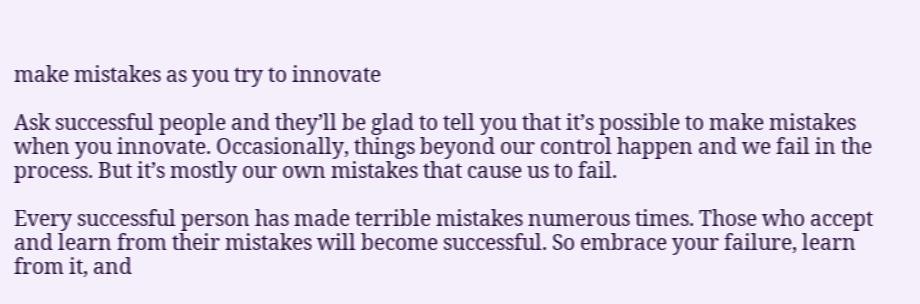make mistakes as you try to innovate

Ask successful people and they’ll be glad to tell you that it’s possible to make mistakes when you innovate. Occasionally, things beyond our control happen and we fail in the process. But it’s mostly our own mistakes that cause us to fail.

Every successful person has made terrible mistakes numerous times. Those who accept and learn from their mistakes will become successful. So embrace your failure, learn from it, and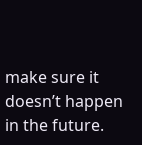make sure it doesn’t happen in the future.